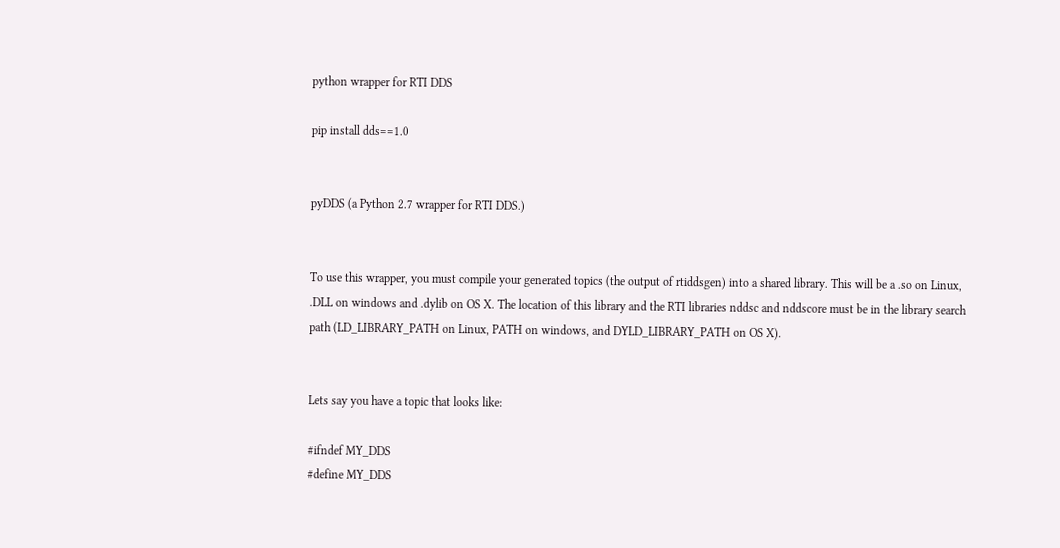python wrapper for RTI DDS

pip install dds==1.0


pyDDS (a Python 2.7 wrapper for RTI DDS.)


To use this wrapper, you must compile your generated topics (the output of rtiddsgen) into a shared library. This will be a .so on Linux, .DLL on windows and .dylib on OS X. The location of this library and the RTI libraries nddsc and nddscore must be in the library search path (LD_LIBRARY_PATH on Linux, PATH on windows, and DYLD_LIBRARY_PATH on OS X).


Lets say you have a topic that looks like:

#ifndef MY_DDS
#define MY_DDS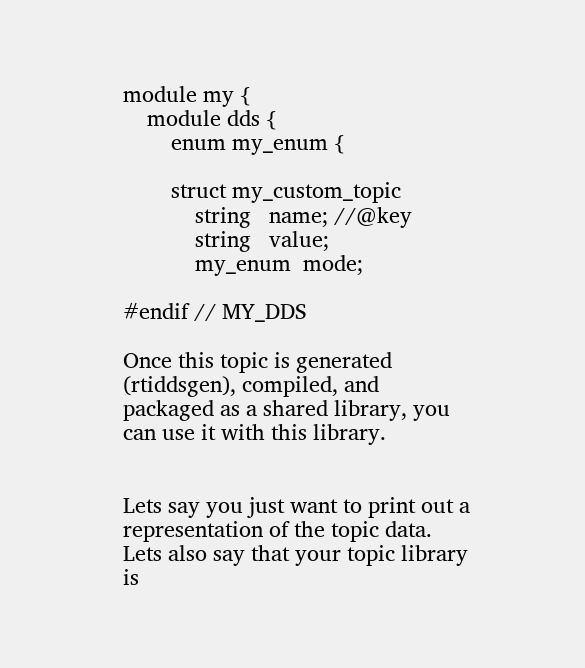module my {
    module dds {
        enum my_enum {

        struct my_custom_topic
            string   name; //@key
            string   value;
            my_enum  mode;

#endif // MY_DDS

Once this topic is generated (rtiddsgen), compiled, and packaged as a shared library, you can use it with this library.


Lets say you just want to print out a representation of the topic data. Lets also say that your topic library is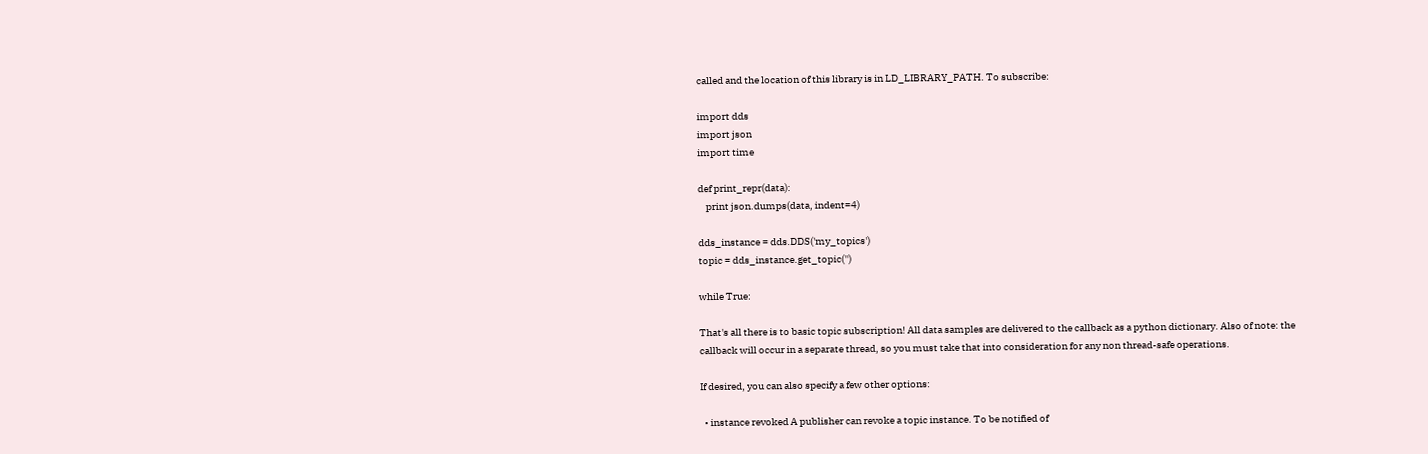called and the location of this library is in LD_LIBRARY_PATH. To subscribe:

import dds
import json
import time

def print_repr(data):
    print json.dumps(data, indent=4)

dds_instance = dds.DDS('my_topics')
topic = dds_instance.get_topic('')

while True:

That's all there is to basic topic subscription! All data samples are delivered to the callback as a python dictionary. Also of note: the callback will occur in a separate thread, so you must take that into consideration for any non thread-safe operations.

If desired, you can also specify a few other options:

  • instance revoked A publisher can revoke a topic instance. To be notified of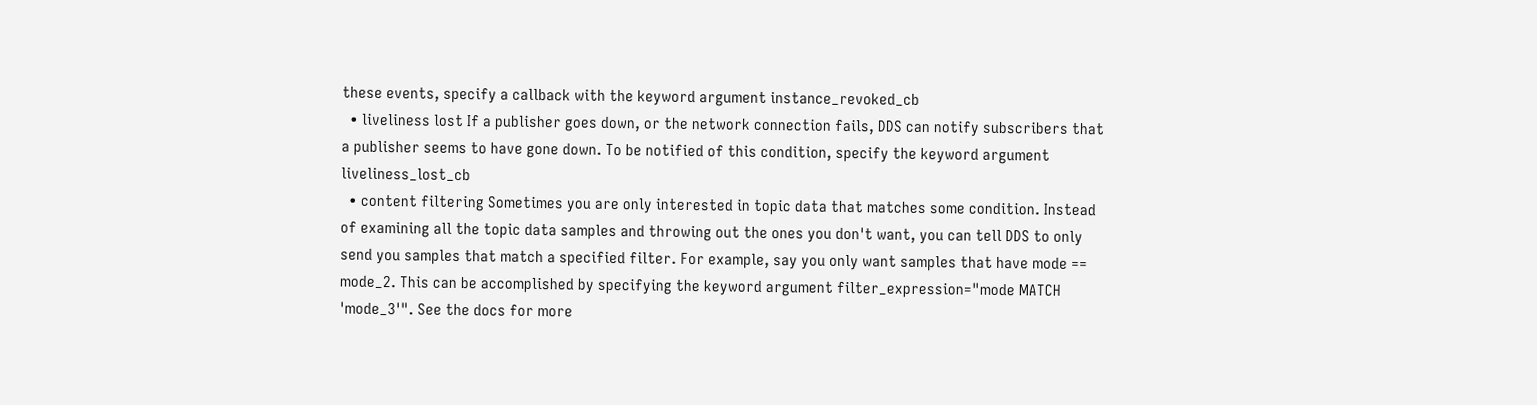these events, specify a callback with the keyword argument instance_revoked_cb
  • liveliness lost If a publisher goes down, or the network connection fails, DDS can notify subscribers that a publisher seems to have gone down. To be notified of this condition, specify the keyword argument liveliness_lost_cb
  • content filtering Sometimes you are only interested in topic data that matches some condition. Instead of examining all the topic data samples and throwing out the ones you don't want, you can tell DDS to only send you samples that match a specified filter. For example, say you only want samples that have mode == mode_2. This can be accomplished by specifying the keyword argument filter_expression="mode MATCH 'mode_3'". See the docs for more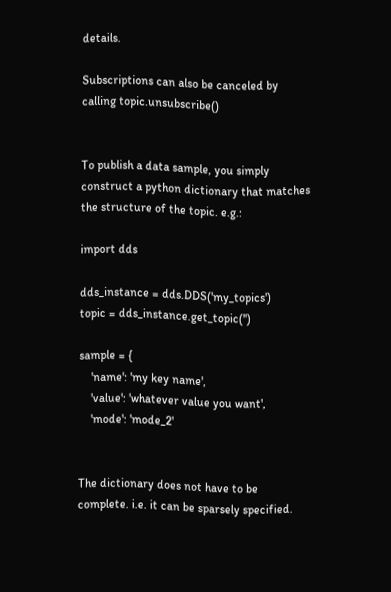details.

Subscriptions can also be canceled by calling topic.unsubscribe()


To publish a data sample, you simply construct a python dictionary that matches the structure of the topic. e.g.:

import dds

dds_instance = dds.DDS('my_topics')
topic = dds_instance.get_topic('')

sample = {
    'name': 'my key name',
    'value': 'whatever value you want',
    'mode': 'mode_2'


The dictionary does not have to be complete. i.e. it can be sparsely specified.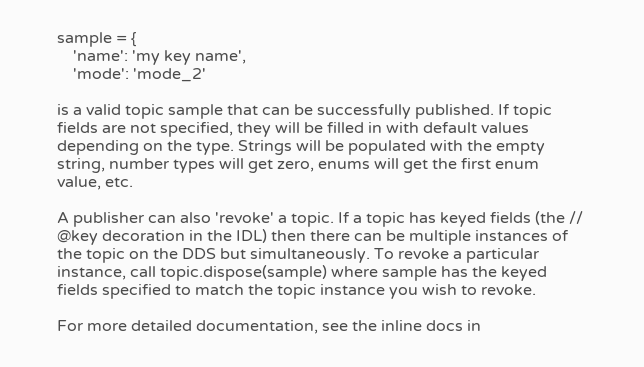sample = {
    'name': 'my key name',
    'mode': 'mode_2'

is a valid topic sample that can be successfully published. If topic fields are not specified, they will be filled in with default values depending on the type. Strings will be populated with the empty string, number types will get zero, enums will get the first enum value, etc.

A publisher can also 'revoke' a topic. If a topic has keyed fields (the // @key decoration in the IDL) then there can be multiple instances of the topic on the DDS but simultaneously. To revoke a particular instance, call topic.dispose(sample) where sample has the keyed fields specified to match the topic instance you wish to revoke.

For more detailed documentation, see the inline docs in